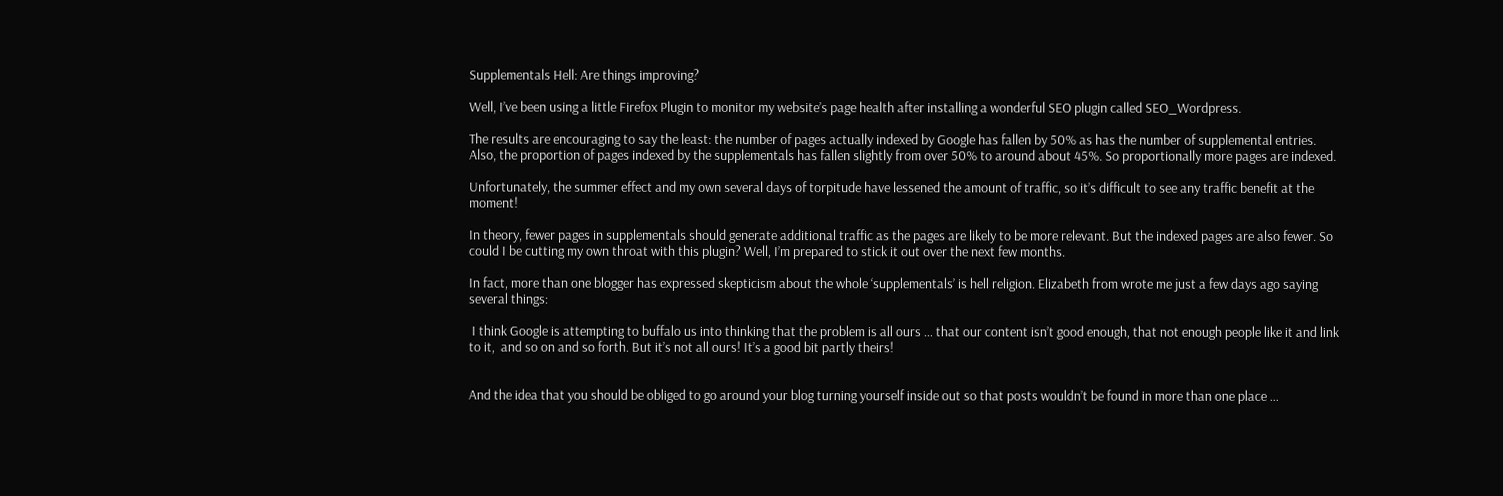Supplementals Hell: Are things improving?

Well, I’ve been using a little Firefox Plugin to monitor my website’s page health after installing a wonderful SEO plugin called SEO_Wordpress.

The results are encouraging to say the least: the number of pages actually indexed by Google has fallen by 50% as has the number of supplemental entries. Also, the proportion of pages indexed by the supplementals has fallen slightly from over 50% to around about 45%. So proportionally more pages are indexed.

Unfortunately, the summer effect and my own several days of torpitude have lessened the amount of traffic, so it’s difficult to see any traffic benefit at the moment!

In theory, fewer pages in supplementals should generate additional traffic as the pages are likely to be more relevant. But the indexed pages are also fewer. So could I be cutting my own throat with this plugin? Well, I’m prepared to stick it out over the next few months.

In fact, more than one blogger has expressed skepticism about the whole ‘supplementals’ is hell religion. Elizabeth from wrote me just a few days ago saying several things:

 I think Google is attempting to buffalo us into thinking that the problem is all ours … that our content isn’t good enough, that not enough people like it and link to it,  and so on and so forth. But it’s not all ours! It’s a good bit partly theirs!


And the idea that you should be obliged to go around your blog turning yourself inside out so that posts wouldn’t be found in more than one place …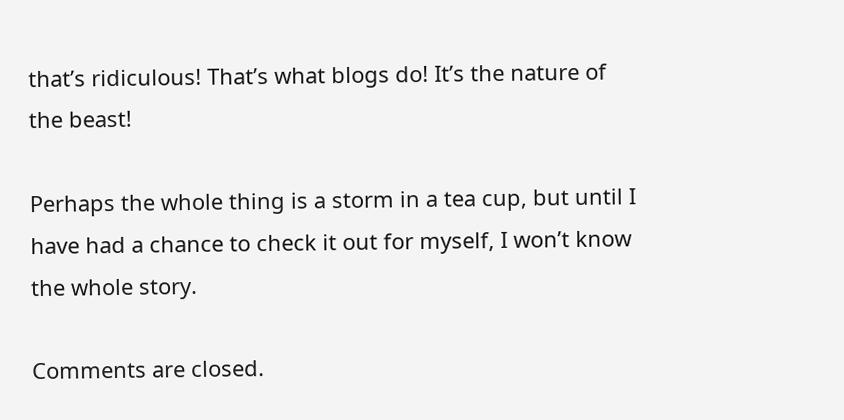that’s ridiculous! That’s what blogs do! It’s the nature of the beast!

Perhaps the whole thing is a storm in a tea cup, but until I have had a chance to check it out for myself, I won’t know the whole story.

Comments are closed.